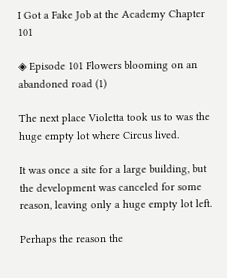I Got a Fake Job at the Academy Chapter 101

◈ Episode 101 Flowers blooming on an abandoned road (1)

The next place Violetta took us to was the huge empty lot where Circus lived.

It was once a site for a large building, but the development was canceled for some reason, leaving only a huge empty lot left.

Perhaps the reason the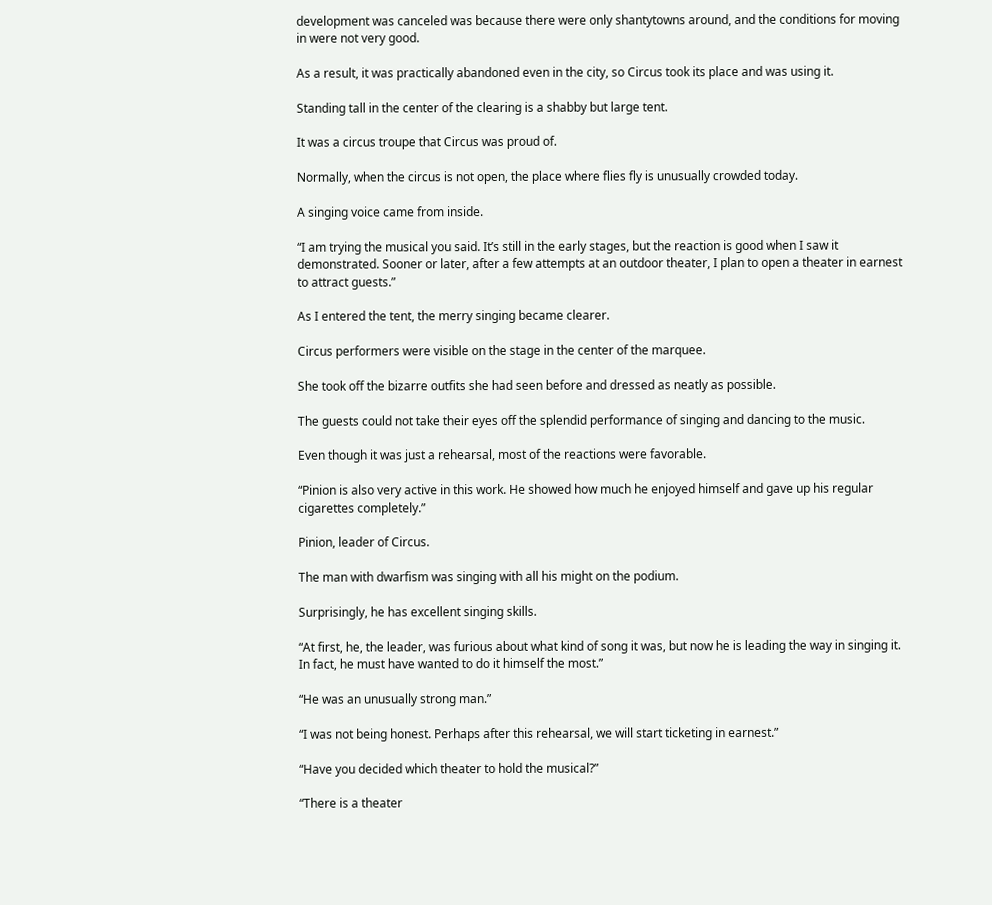development was canceled was because there were only shantytowns around, and the conditions for moving in were not very good.

As a result, it was practically abandoned even in the city, so Circus took its place and was using it.

Standing tall in the center of the clearing is a shabby but large tent.

It was a circus troupe that Circus was proud of.

Normally, when the circus is not open, the place where flies fly is unusually crowded today.

A singing voice came from inside.

“I am trying the musical you said. It’s still in the early stages, but the reaction is good when I saw it demonstrated. Sooner or later, after a few attempts at an outdoor theater, I plan to open a theater in earnest to attract guests.”

As I entered the tent, the merry singing became clearer.

Circus performers were visible on the stage in the center of the marquee.

She took off the bizarre outfits she had seen before and dressed as neatly as possible.

The guests could not take their eyes off the splendid performance of singing and dancing to the music.

Even though it was just a rehearsal, most of the reactions were favorable.

“Pinion is also very active in this work. He showed how much he enjoyed himself and gave up his regular cigarettes completely.”

Pinion, leader of Circus.

The man with dwarfism was singing with all his might on the podium.

Surprisingly, he has excellent singing skills.

“At first, he, the leader, was furious about what kind of song it was, but now he is leading the way in singing it. In fact, he must have wanted to do it himself the most.”

“He was an unusually strong man.”

“I was not being honest. Perhaps after this rehearsal, we will start ticketing in earnest.”

“Have you decided which theater to hold the musical?”

“There is a theater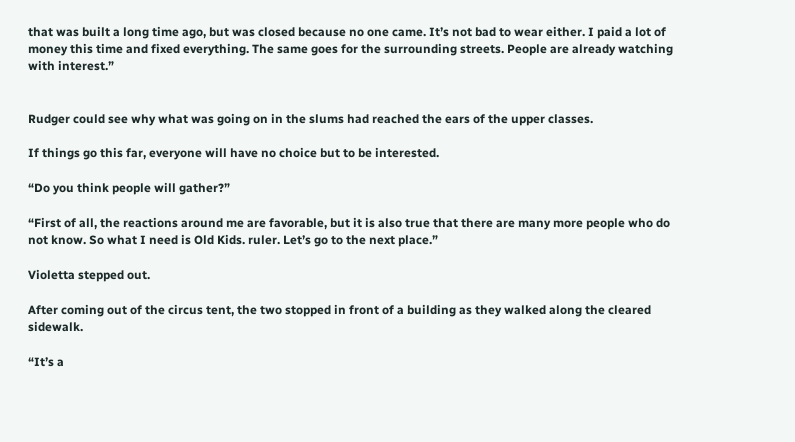that was built a long time ago, but was closed because no one came. It’s not bad to wear either. I paid a lot of money this time and fixed everything. The same goes for the surrounding streets. People are already watching with interest.”


Rudger could see why what was going on in the slums had reached the ears of the upper classes.

If things go this far, everyone will have no choice but to be interested.

“Do you think people will gather?”

“First of all, the reactions around me are favorable, but it is also true that there are many more people who do not know. So what I need is Old Kids. ruler. Let’s go to the next place.”

Violetta stepped out.

After coming out of the circus tent, the two stopped in front of a building as they walked along the cleared sidewalk.

“It’s a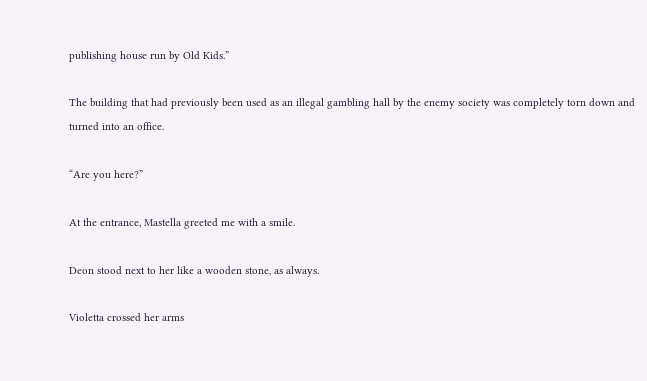publishing house run by Old Kids.”

The building that had previously been used as an illegal gambling hall by the enemy society was completely torn down and turned into an office.

“Are you here?”

At the entrance, Mastella greeted me with a smile.

Deon stood next to her like a wooden stone, as always.

Violetta crossed her arms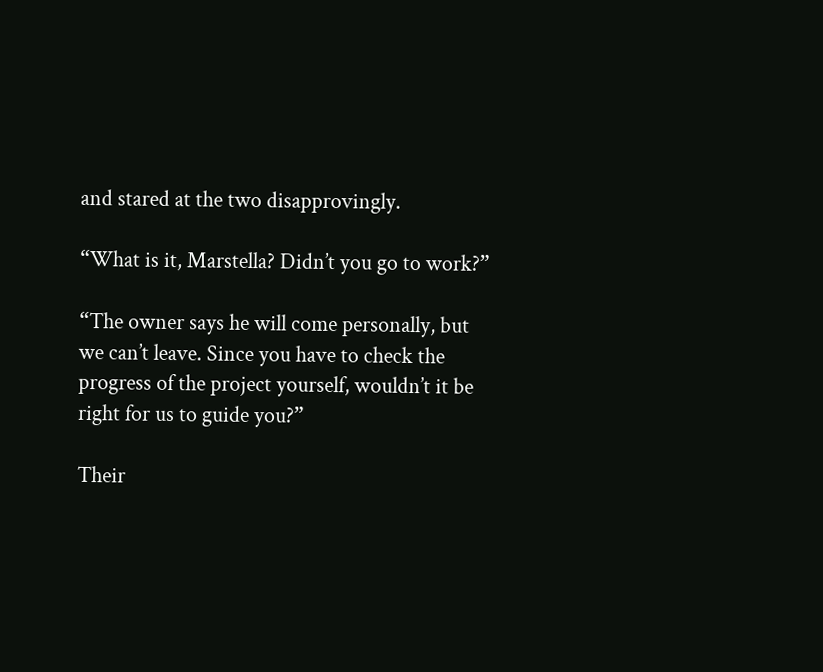and stared at the two disapprovingly.

“What is it, Marstella? Didn’t you go to work?”

“The owner says he will come personally, but we can’t leave. Since you have to check the progress of the project yourself, wouldn’t it be right for us to guide you?”

Their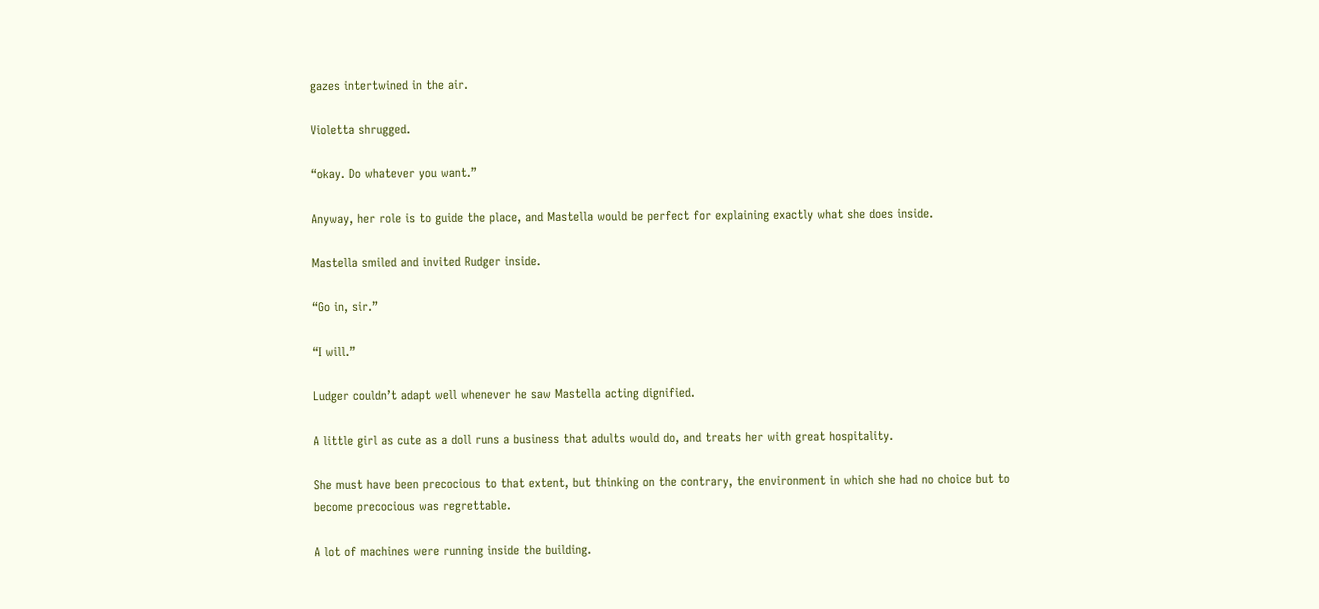gazes intertwined in the air.

Violetta shrugged.

“okay. Do whatever you want.”

Anyway, her role is to guide the place, and Mastella would be perfect for explaining exactly what she does inside.

Mastella smiled and invited Rudger inside.

“Go in, sir.”

“I will.”

Ludger couldn’t adapt well whenever he saw Mastella acting dignified.

A little girl as cute as a doll runs a business that adults would do, and treats her with great hospitality.

She must have been precocious to that extent, but thinking on the contrary, the environment in which she had no choice but to become precocious was regrettable.

A lot of machines were running inside the building.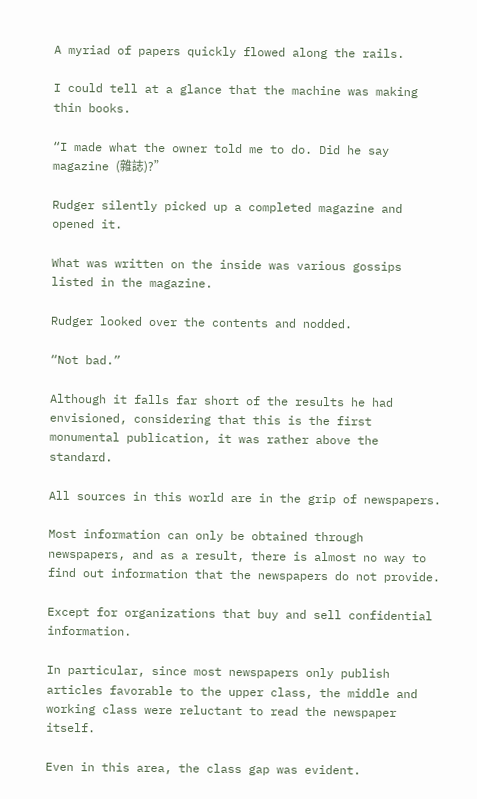A myriad of papers quickly flowed along the rails.

I could tell at a glance that the machine was making thin books.

“I made what the owner told me to do. Did he say magazine (雜誌)?”

Rudger silently picked up a completed magazine and opened it.

What was written on the inside was various gossips listed in the magazine.

Rudger looked over the contents and nodded.

“Not bad.”

Although it falls far short of the results he had envisioned, considering that this is the first monumental publication, it was rather above the standard.

All sources in this world are in the grip of newspapers.

Most information can only be obtained through newspapers, and as a result, there is almost no way to find out information that the newspapers do not provide.

Except for organizations that buy and sell confidential information.

In particular, since most newspapers only publish articles favorable to the upper class, the middle and working class were reluctant to read the newspaper itself.

Even in this area, the class gap was evident.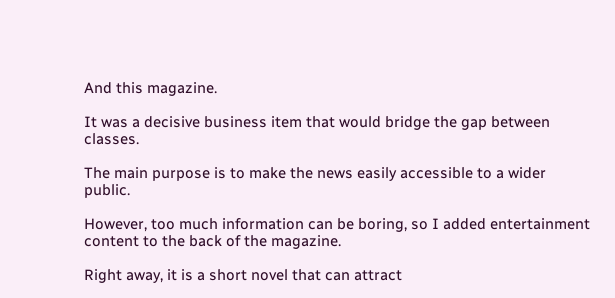And this magazine.

It was a decisive business item that would bridge the gap between classes.

The main purpose is to make the news easily accessible to a wider public.

However, too much information can be boring, so I added entertainment content to the back of the magazine.

Right away, it is a short novel that can attract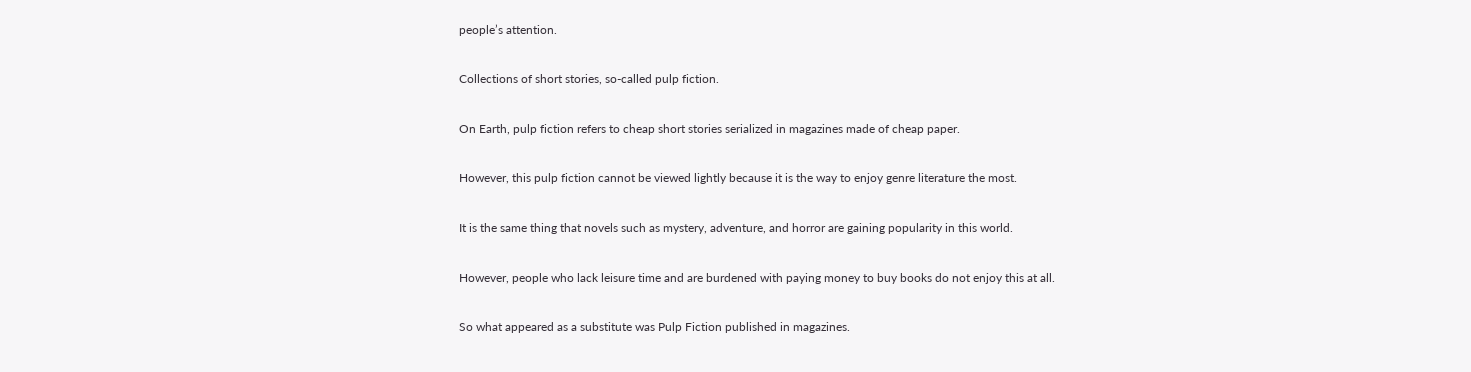people’s attention.

Collections of short stories, so-called pulp fiction.

On Earth, pulp fiction refers to cheap short stories serialized in magazines made of cheap paper.

However, this pulp fiction cannot be viewed lightly because it is the way to enjoy genre literature the most.

It is the same thing that novels such as mystery, adventure, and horror are gaining popularity in this world.

However, people who lack leisure time and are burdened with paying money to buy books do not enjoy this at all.

So what appeared as a substitute was Pulp Fiction published in magazines.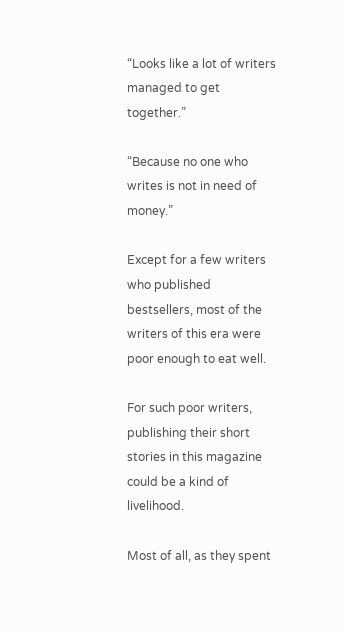“Looks like a lot of writers managed to get together.”

“Because no one who writes is not in need of money.”

Except for a few writers who published bestsellers, most of the writers of this era were poor enough to eat well.

For such poor writers, publishing their short stories in this magazine could be a kind of livelihood.

Most of all, as they spent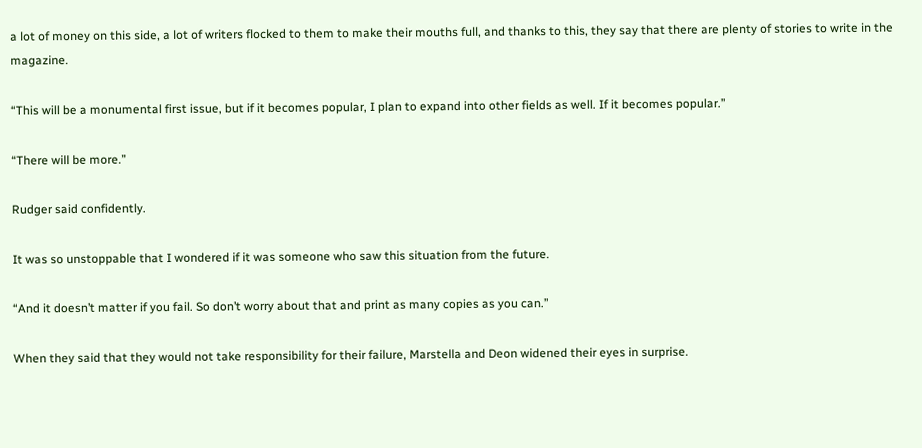a lot of money on this side, a lot of writers flocked to them to make their mouths full, and thanks to this, they say that there are plenty of stories to write in the magazine.

“This will be a monumental first issue, but if it becomes popular, I plan to expand into other fields as well. If it becomes popular.”

“There will be more.”

Rudger said confidently.

It was so unstoppable that I wondered if it was someone who saw this situation from the future.

“And it doesn’t matter if you fail. So don’t worry about that and print as many copies as you can.”

When they said that they would not take responsibility for their failure, Marstella and Deon widened their eyes in surprise.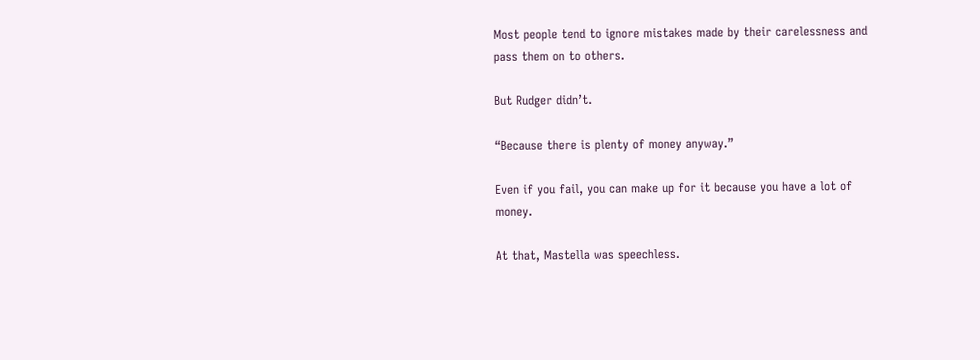Most people tend to ignore mistakes made by their carelessness and pass them on to others.

But Rudger didn’t.

“Because there is plenty of money anyway.”

Even if you fail, you can make up for it because you have a lot of money.

At that, Mastella was speechless.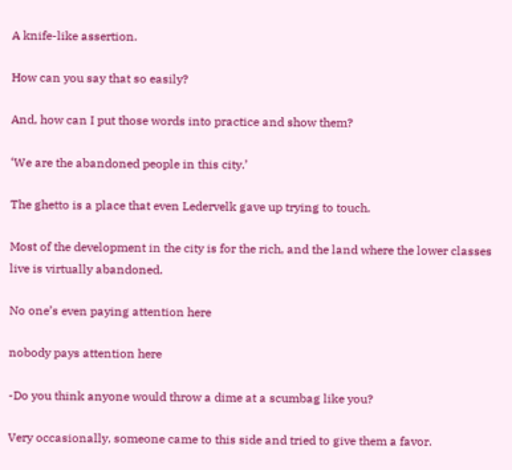A knife-like assertion.

How can you say that so easily?

And, how can I put those words into practice and show them?

‘We are the abandoned people in this city.’

The ghetto is a place that even Ledervelk gave up trying to touch.

Most of the development in the city is for the rich, and the land where the lower classes live is virtually abandoned.

No one’s even paying attention here

nobody pays attention here

-Do you think anyone would throw a dime at a scumbag like you?

Very occasionally, someone came to this side and tried to give them a favor.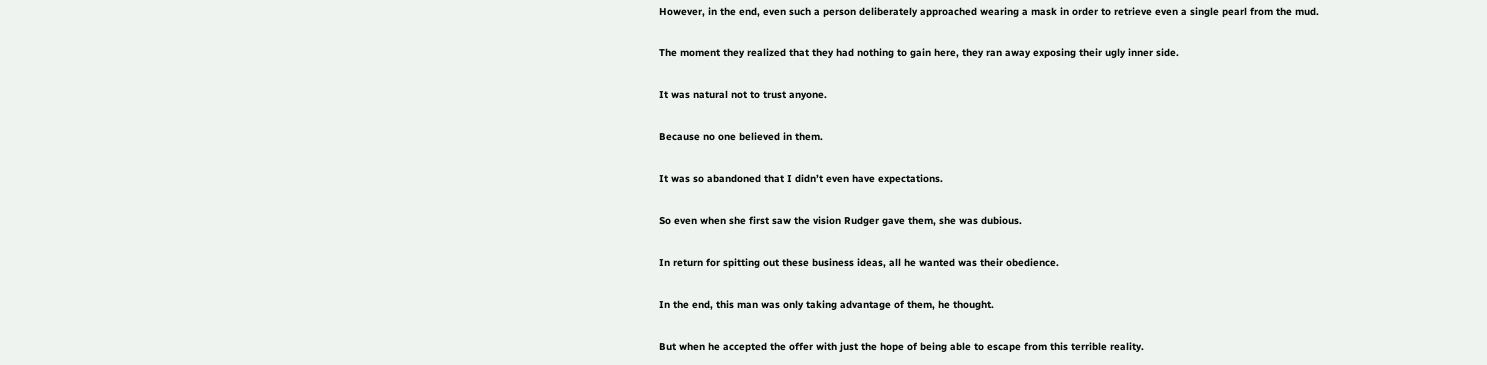However, in the end, even such a person deliberately approached wearing a mask in order to retrieve even a single pearl from the mud.

The moment they realized that they had nothing to gain here, they ran away exposing their ugly inner side.

It was natural not to trust anyone.

Because no one believed in them.

It was so abandoned that I didn’t even have expectations.

So even when she first saw the vision Rudger gave them, she was dubious.

In return for spitting out these business ideas, all he wanted was their obedience.

In the end, this man was only taking advantage of them, he thought.

But when he accepted the offer with just the hope of being able to escape from this terrible reality.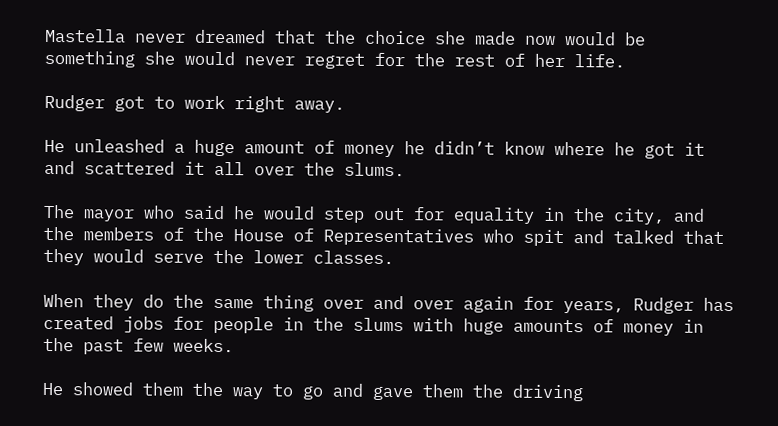Mastella never dreamed that the choice she made now would be something she would never regret for the rest of her life.

Rudger got to work right away.

He unleashed a huge amount of money he didn’t know where he got it and scattered it all over the slums.

The mayor who said he would step out for equality in the city, and the members of the House of Representatives who spit and talked that they would serve the lower classes.

When they do the same thing over and over again for years, Rudger has created jobs for people in the slums with huge amounts of money in the past few weeks.

He showed them the way to go and gave them the driving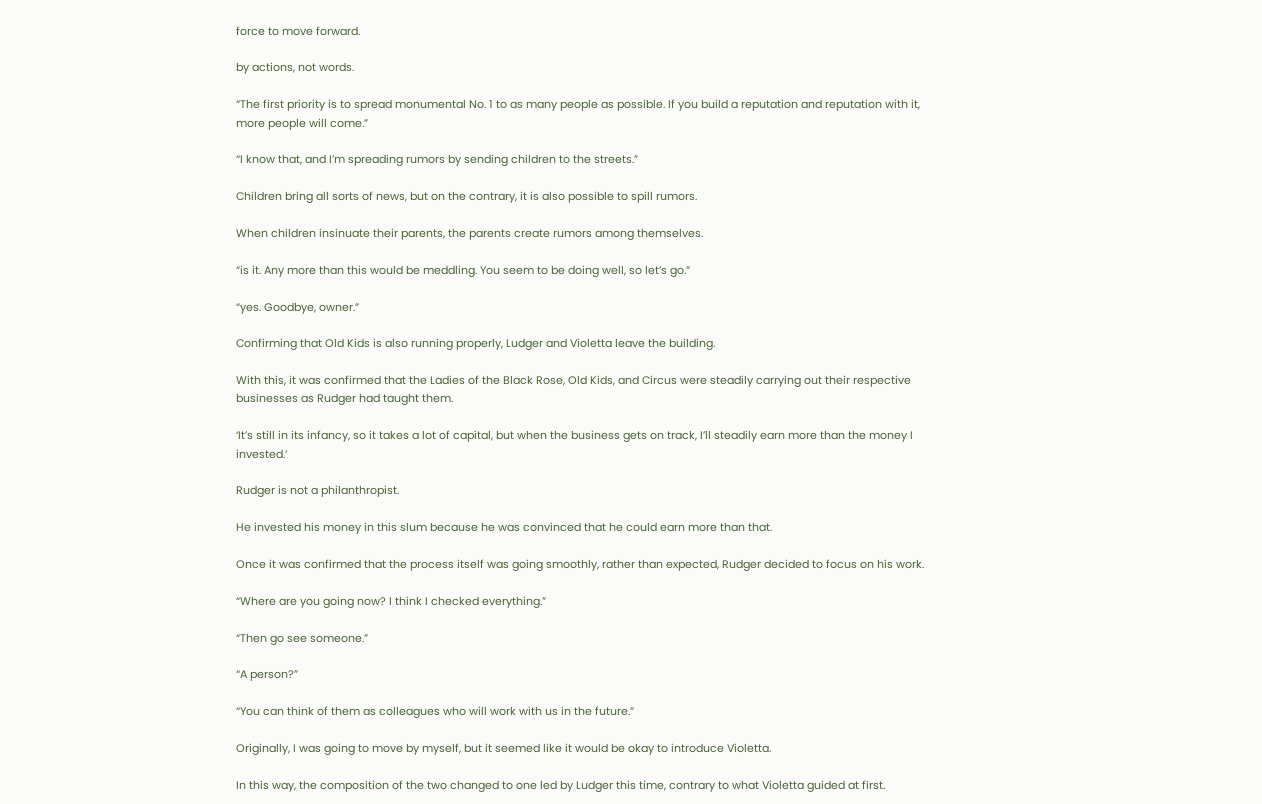force to move forward.

by actions, not words.

“The first priority is to spread monumental No. 1 to as many people as possible. If you build a reputation and reputation with it, more people will come.”

“I know that, and I’m spreading rumors by sending children to the streets.”

Children bring all sorts of news, but on the contrary, it is also possible to spill rumors.

When children insinuate their parents, the parents create rumors among themselves.

“is it. Any more than this would be meddling. You seem to be doing well, so let’s go.”

“yes. Goodbye, owner.”

Confirming that Old Kids is also running properly, Ludger and Violetta leave the building.

With this, it was confirmed that the Ladies of the Black Rose, Old Kids, and Circus were steadily carrying out their respective businesses as Rudger had taught them.

‘It’s still in its infancy, so it takes a lot of capital, but when the business gets on track, I’ll steadily earn more than the money I invested.’

Rudger is not a philanthropist.

He invested his money in this slum because he was convinced that he could earn more than that.

Once it was confirmed that the process itself was going smoothly, rather than expected, Rudger decided to focus on his work.

“Where are you going now? I think I checked everything.”

“Then go see someone.”

“A person?”

“You can think of them as colleagues who will work with us in the future.”

Originally, I was going to move by myself, but it seemed like it would be okay to introduce Violetta.

In this way, the composition of the two changed to one led by Ludger this time, contrary to what Violetta guided at first.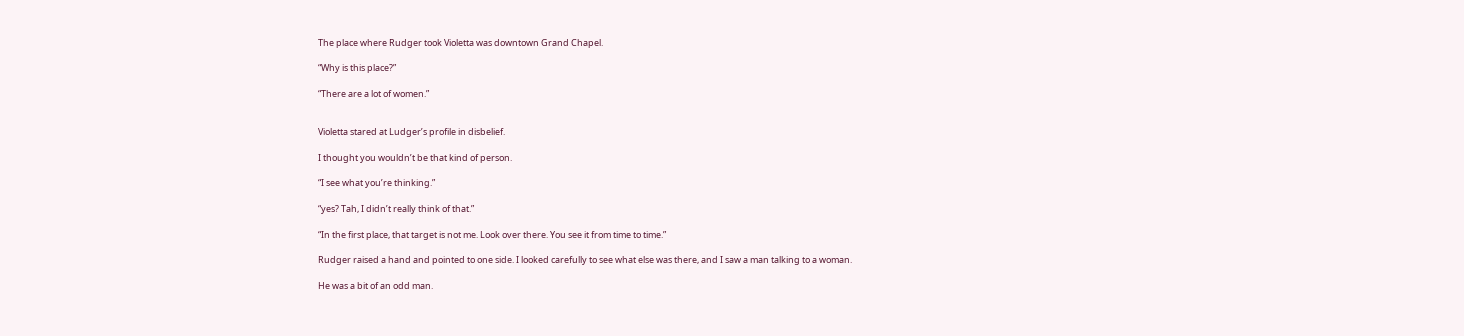The place where Rudger took Violetta was downtown Grand Chapel.

“Why is this place?”

“There are a lot of women.”


Violetta stared at Ludger’s profile in disbelief.

I thought you wouldn’t be that kind of person.

“I see what you’re thinking.”

“yes? Tah, I didn’t really think of that.”

“In the first place, that target is not me. Look over there. You see it from time to time.”

Rudger raised a hand and pointed to one side. I looked carefully to see what else was there, and I saw a man talking to a woman.

He was a bit of an odd man.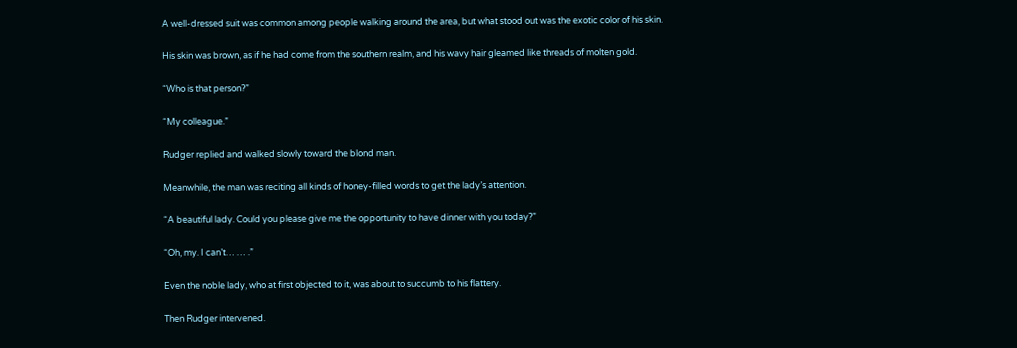A well-dressed suit was common among people walking around the area, but what stood out was the exotic color of his skin.

His skin was brown, as if he had come from the southern realm, and his wavy hair gleamed like threads of molten gold.

“Who is that person?”

“My colleague.”

Rudger replied and walked slowly toward the blond man.

Meanwhile, the man was reciting all kinds of honey-filled words to get the lady’s attention.

“A beautiful lady. Could you please give me the opportunity to have dinner with you today?”

“Oh, my. I can’t… … .”

Even the noble lady, who at first objected to it, was about to succumb to his flattery.

Then Rudger intervened.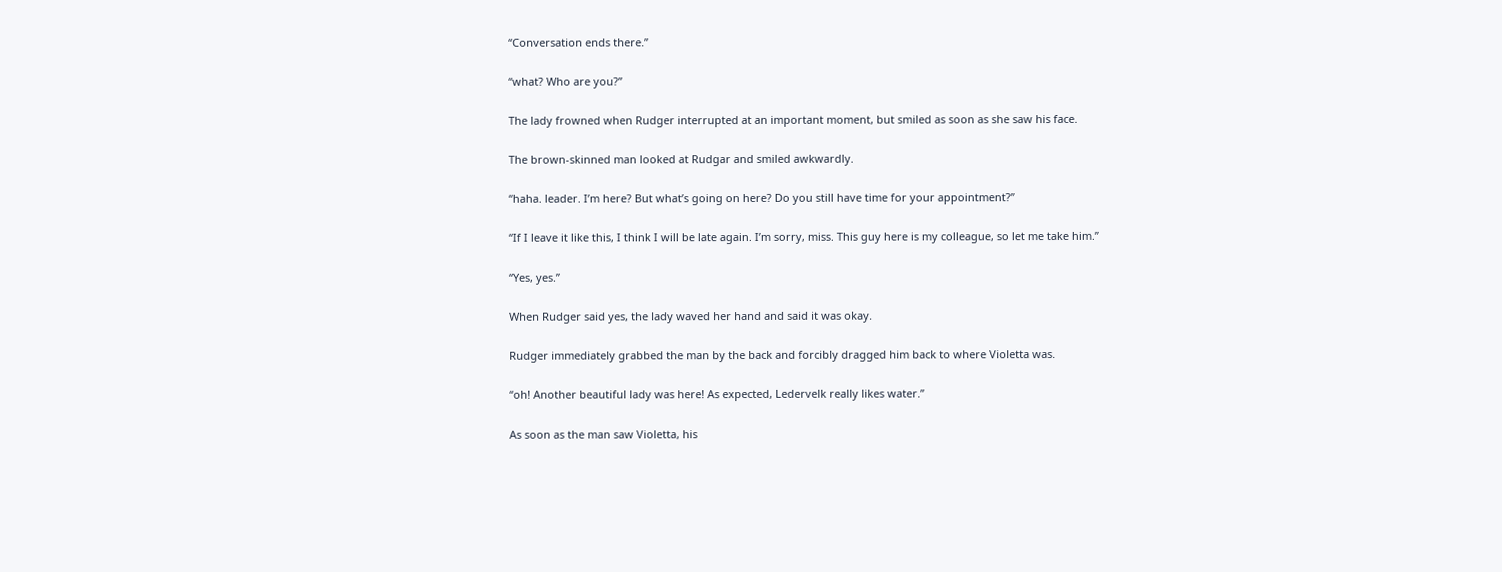“Conversation ends there.”

“what? Who are you?”

The lady frowned when Rudger interrupted at an important moment, but smiled as soon as she saw his face.

The brown-skinned man looked at Rudgar and smiled awkwardly.

“haha. leader. I’m here? But what’s going on here? Do you still have time for your appointment?”

“If I leave it like this, I think I will be late again. I’m sorry, miss. This guy here is my colleague, so let me take him.”

“Yes, yes.”

When Rudger said yes, the lady waved her hand and said it was okay.

Rudger immediately grabbed the man by the back and forcibly dragged him back to where Violetta was.

“oh! Another beautiful lady was here! As expected, Ledervelk really likes water.”

As soon as the man saw Violetta, his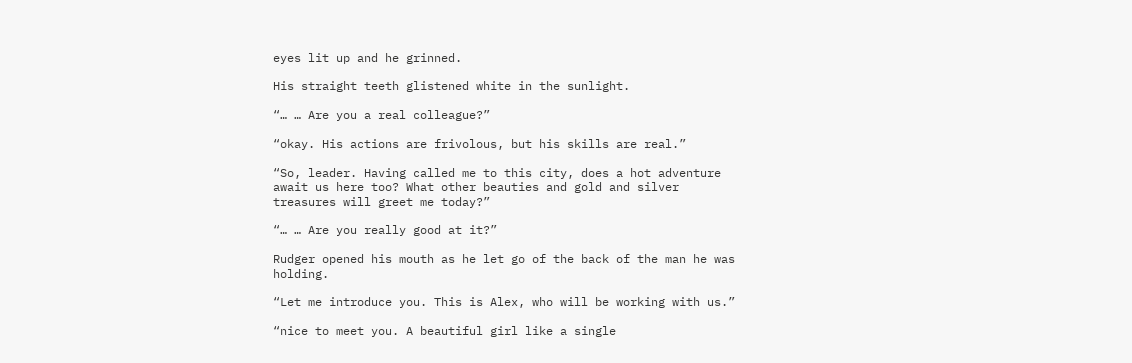eyes lit up and he grinned.

His straight teeth glistened white in the sunlight.

“… … Are you a real colleague?”

“okay. His actions are frivolous, but his skills are real.”

“So, leader. Having called me to this city, does a hot adventure await us here too? What other beauties and gold and silver treasures will greet me today?”

“… … Are you really good at it?”

Rudger opened his mouth as he let go of the back of the man he was holding.

“Let me introduce you. This is Alex, who will be working with us.”

“nice to meet you. A beautiful girl like a single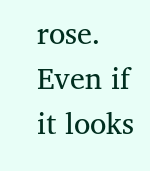rose. Even if it looks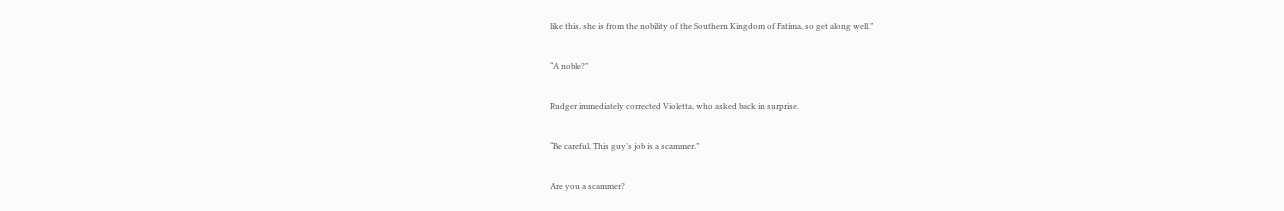like this, she is from the nobility of the Southern Kingdom of Fatima, so get along well.”

“A noble?”

Rudger immediately corrected Violetta, who asked back in surprise.

“Be careful. This guy’s job is a scammer.”

Are you a scammer?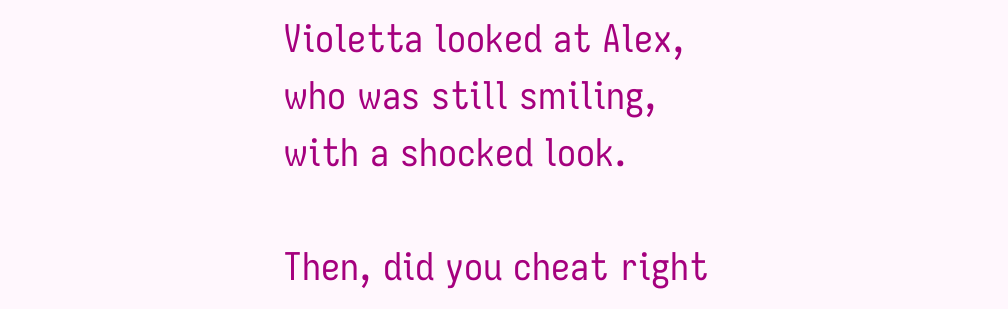Violetta looked at Alex, who was still smiling, with a shocked look.

Then, did you cheat right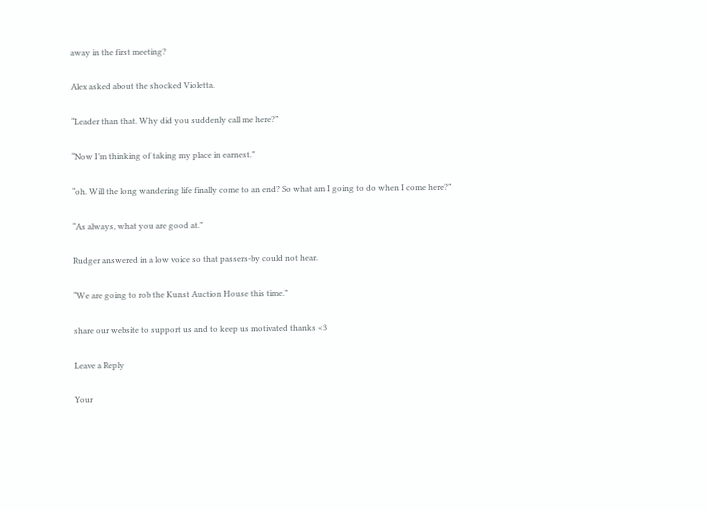away in the first meeting?

Alex asked about the shocked Violetta.

“Leader than that. Why did you suddenly call me here?”

“Now I’m thinking of taking my place in earnest.”

“oh. Will the long wandering life finally come to an end? So what am I going to do when I come here?”

“As always, what you are good at.”

Rudger answered in a low voice so that passers-by could not hear.

“We are going to rob the Kunst Auction House this time.”

share our website to support us and to keep us motivated thanks <3

Leave a Reply

Your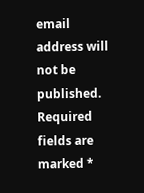email address will not be published. Required fields are marked *